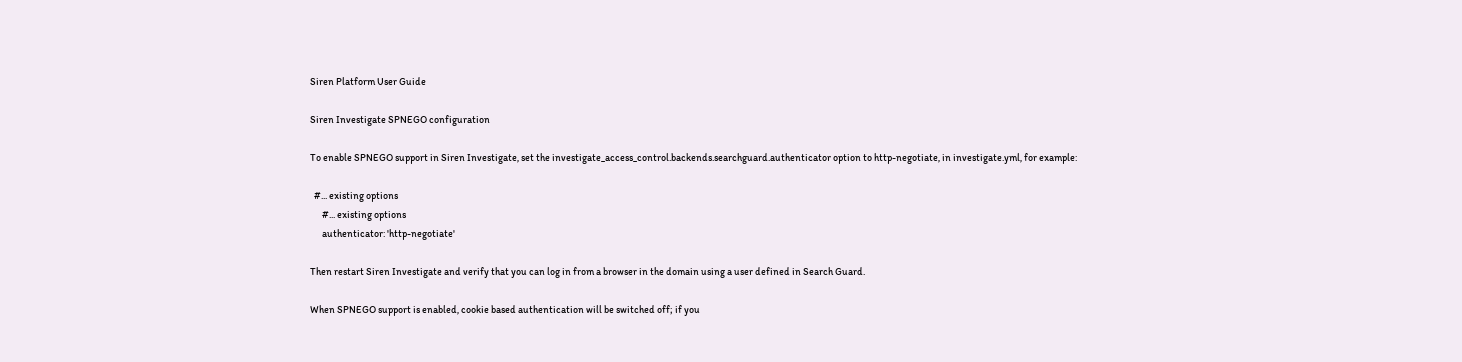Siren Platform User Guide

Siren Investigate SPNEGO configuration

To enable SPNEGO support in Siren Investigate, set the investigate_access_control.backends.searchguard.authenticator option to http-negotiate, in investigate.yml, for example:

  #... existing options
      #... existing options
      authenticator: 'http-negotiate'

Then restart Siren Investigate and verify that you can log in from a browser in the domain using a user defined in Search Guard.

When SPNEGO support is enabled, cookie based authentication will be switched off; if you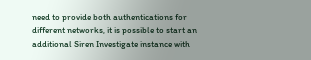need to provide both authentications for different networks, it is possible to start an additional Siren Investigate instance with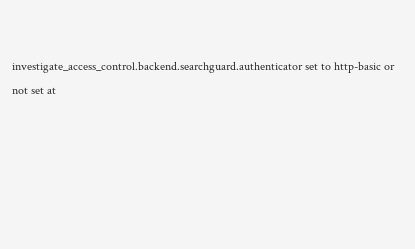investigate_access_control.backend.searchguard.authenticator set to http-basic or not set at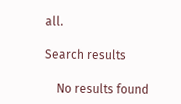all.

Search results

    No results found